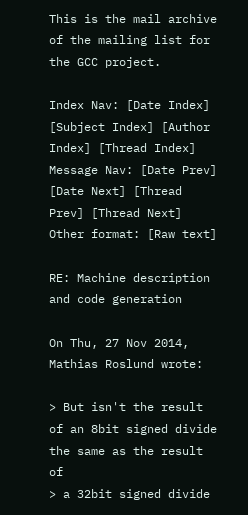This is the mail archive of the mailing list for the GCC project.

Index Nav: [Date Index] [Subject Index] [Author Index] [Thread Index]
Message Nav: [Date Prev] [Date Next] [Thread Prev] [Thread Next]
Other format: [Raw text]

RE: Machine description and code generation

On Thu, 27 Nov 2014, Mathias Roslund wrote:

> But isn't the result of an 8bit signed divide the same as the result of
> a 32bit signed divide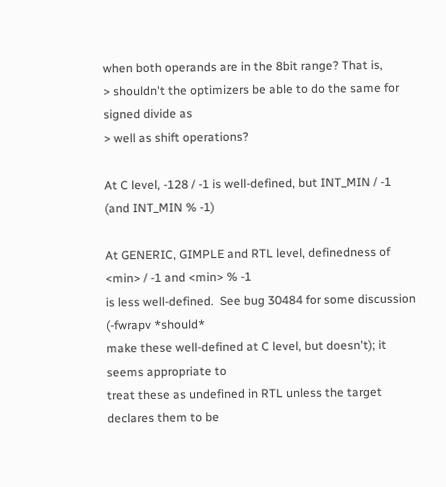when both operands are in the 8bit range? That is,
> shouldn't the optimizers be able to do the same for signed divide as
> well as shift operations?

At C level, -128 / -1 is well-defined, but INT_MIN / -1 (and INT_MIN % -1)

At GENERIC, GIMPLE and RTL level, definedness of <min> / -1 and <min> % -1
is less well-defined.  See bug 30484 for some discussion (-fwrapv *should*
make these well-defined at C level, but doesn't); it seems appropriate to
treat these as undefined in RTL unless the target declares them to be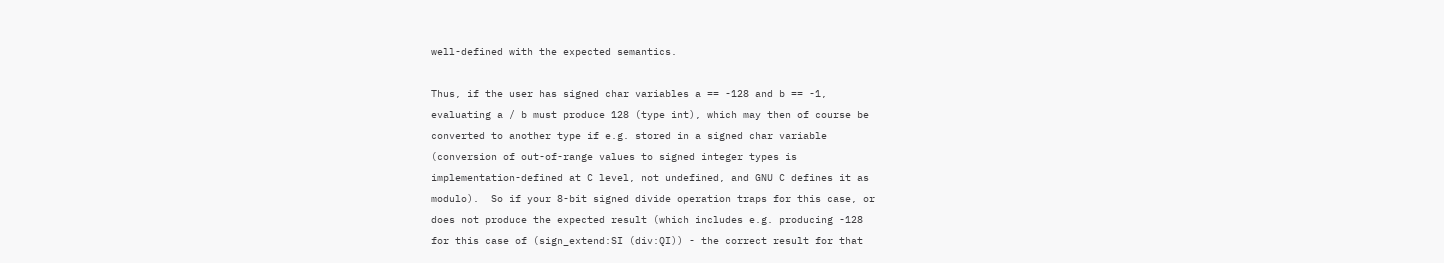well-defined with the expected semantics.

Thus, if the user has signed char variables a == -128 and b == -1,
evaluating a / b must produce 128 (type int), which may then of course be
converted to another type if e.g. stored in a signed char variable
(conversion of out-of-range values to signed integer types is
implementation-defined at C level, not undefined, and GNU C defines it as
modulo).  So if your 8-bit signed divide operation traps for this case, or
does not produce the expected result (which includes e.g. producing -128
for this case of (sign_extend:SI (div:QI)) - the correct result for that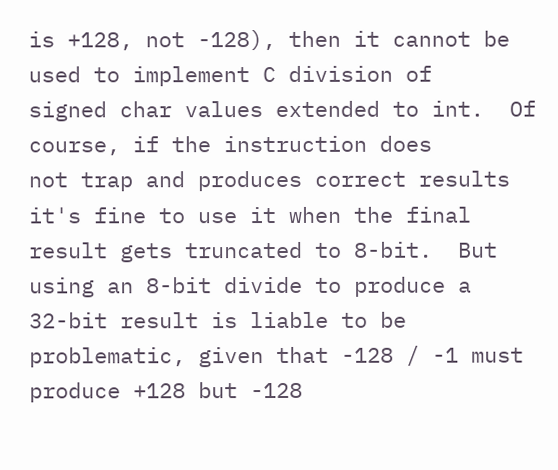is +128, not -128), then it cannot be used to implement C division of
signed char values extended to int.  Of course, if the instruction does
not trap and produces correct results it's fine to use it when the final
result gets truncated to 8-bit.  But using an 8-bit divide to produce a
32-bit result is liable to be problematic, given that -128 / -1 must
produce +128 but -128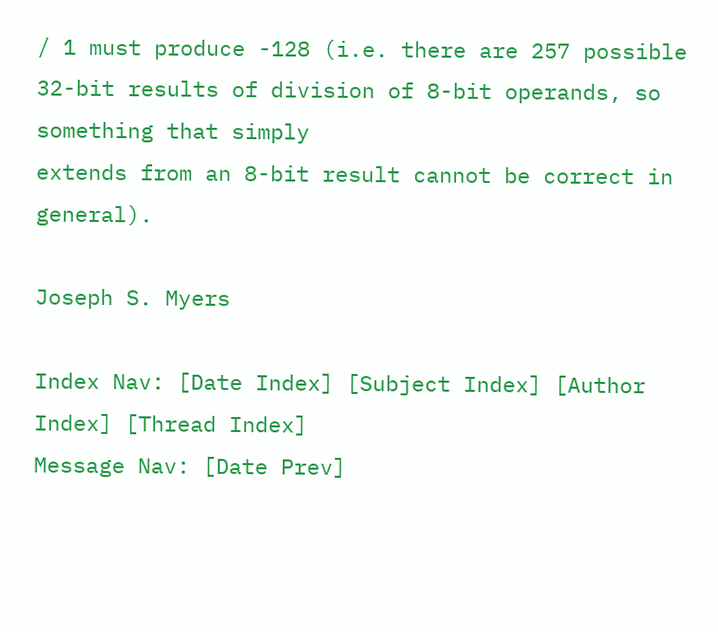/ 1 must produce -128 (i.e. there are 257 possible
32-bit results of division of 8-bit operands, so something that simply
extends from an 8-bit result cannot be correct in general).

Joseph S. Myers

Index Nav: [Date Index] [Subject Index] [Author Index] [Thread Index]
Message Nav: [Date Prev]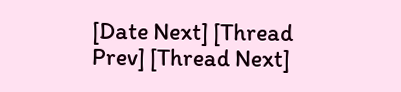[Date Next] [Thread Prev] [Thread Next]